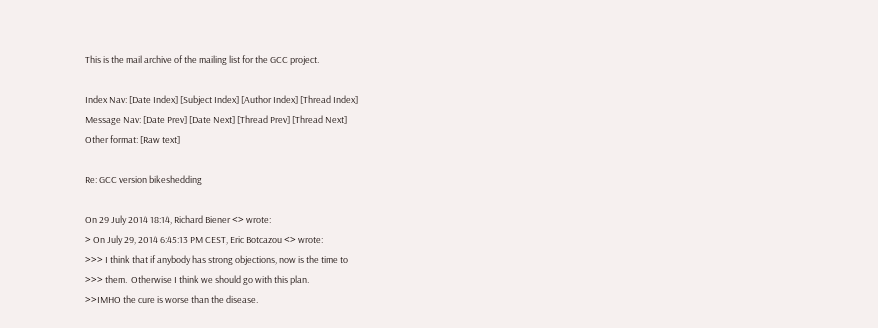This is the mail archive of the mailing list for the GCC project.

Index Nav: [Date Index] [Subject Index] [Author Index] [Thread Index]
Message Nav: [Date Prev] [Date Next] [Thread Prev] [Thread Next]
Other format: [Raw text]

Re: GCC version bikeshedding

On 29 July 2014 18:14, Richard Biener <> wrote:
> On July 29, 2014 6:45:13 PM CEST, Eric Botcazou <> wrote:
>>> I think that if anybody has strong objections, now is the time to
>>> them.  Otherwise I think we should go with this plan.
>>IMHO the cure is worse than the disease.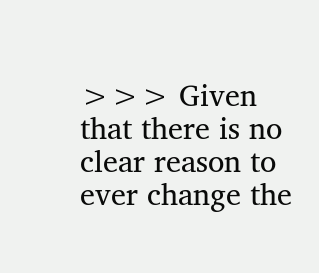>>> Given that there is no clear reason to ever change the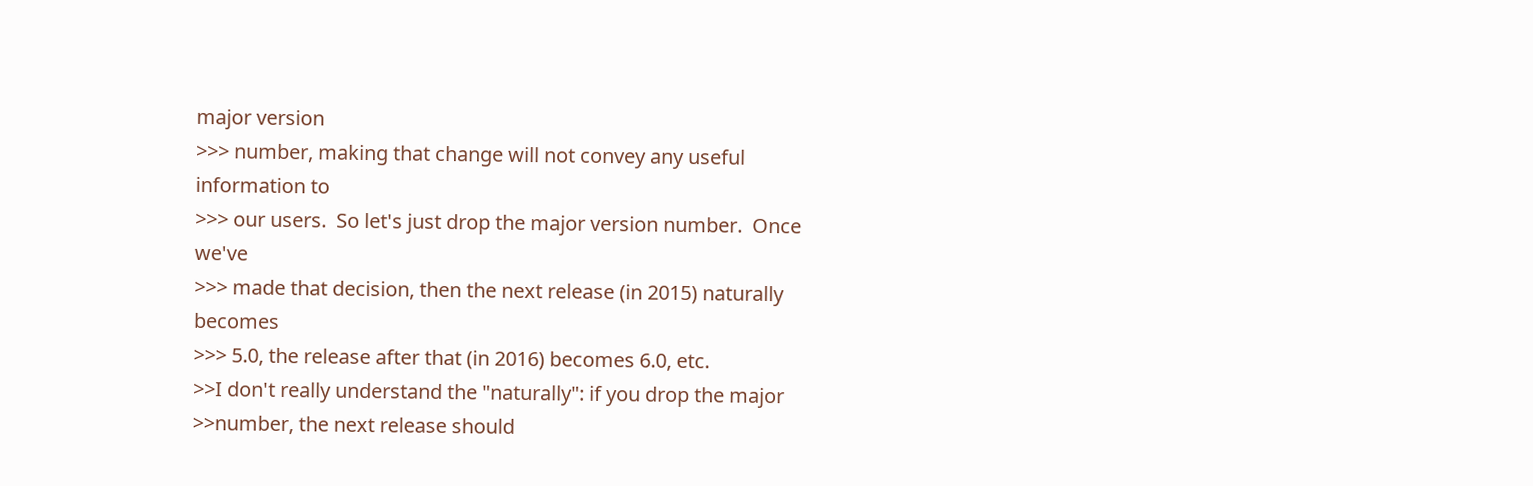major version
>>> number, making that change will not convey any useful information to
>>> our users.  So let's just drop the major version number.  Once we've
>>> made that decision, then the next release (in 2015) naturally becomes
>>> 5.0, the release after that (in 2016) becomes 6.0, etc.
>>I don't really understand the "naturally": if you drop the major
>>number, the next release should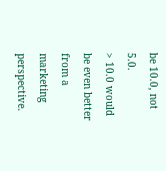be 10.0, not 5.0.
> 10.0 would be even better from a marketing perspective.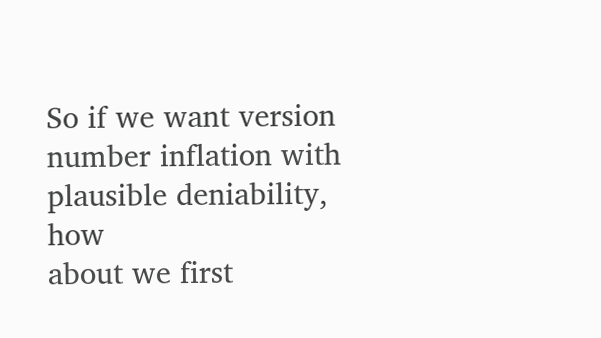So if we want version number inflation with plausible deniability, how
about we first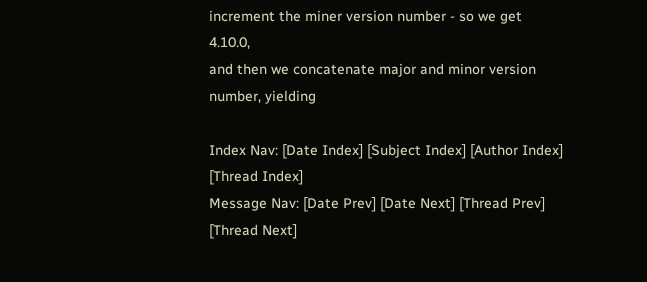increment the miner version number - so we get 4.10.0,
and then we concatenate major and minor version number, yielding

Index Nav: [Date Index] [Subject Index] [Author Index] [Thread Index]
Message Nav: [Date Prev] [Date Next] [Thread Prev] [Thread Next]